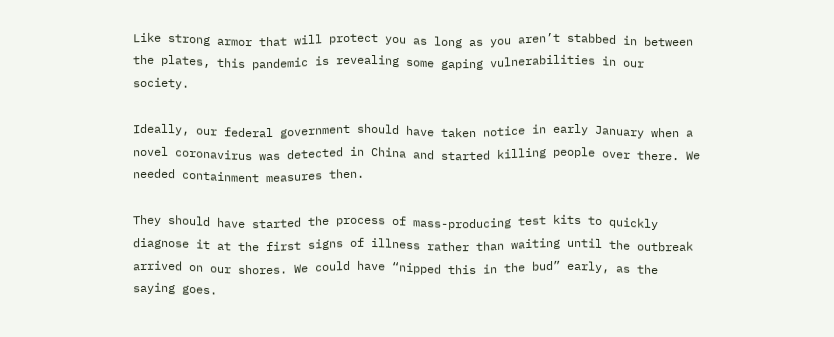Like strong armor that will protect you as long as you aren’t stabbed in between the plates, this pandemic is revealing some gaping vulnerabilities in our society.

Ideally, our federal government should have taken notice in early January when a novel coronavirus was detected in China and started killing people over there. We needed containment measures then.

They should have started the process of mass-producing test kits to quickly diagnose it at the first signs of illness rather than waiting until the outbreak arrived on our shores. We could have “nipped this in the bud” early, as the saying goes.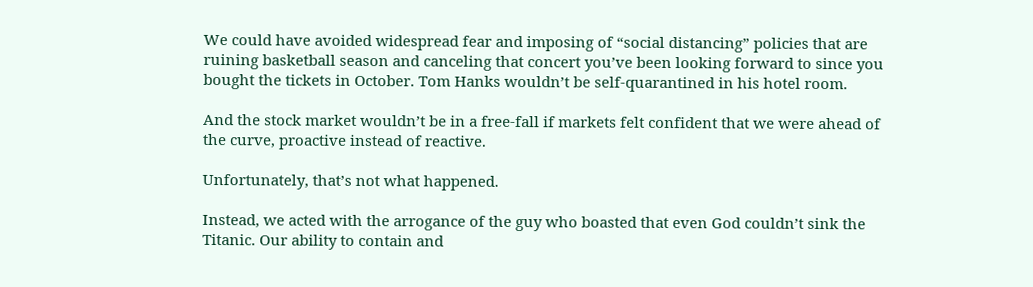We could have avoided widespread fear and imposing of “social distancing” policies that are ruining basketball season and canceling that concert you’ve been looking forward to since you bought the tickets in October. Tom Hanks wouldn’t be self-quarantined in his hotel room.

And the stock market wouldn’t be in a free-fall if markets felt confident that we were ahead of the curve, proactive instead of reactive.

Unfortunately, that’s not what happened.

Instead, we acted with the arrogance of the guy who boasted that even God couldn’t sink the Titanic. Our ability to contain and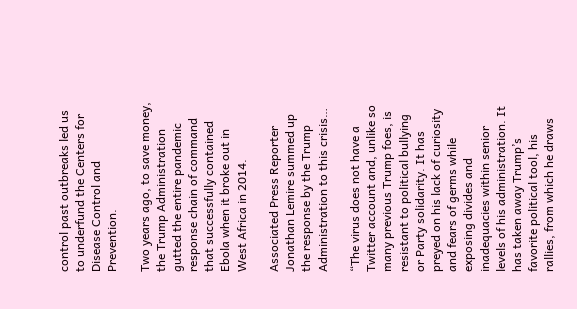control past outbreaks led us to underfund the Centers for Disease Control and Prevention.

Two years ago, to save money, the Trump Administration gutted the entire pandemic response chain of command that successfully contained Ebola when it broke out in West Africa in 2014.

Associated Press Reporter Jonathan Lemire summed up the response by the Trump Administration to this crisis…

“The virus does not have a Twitter account and, unlike so many previous Trump foes, is resistant to political bullying or Party solidarity. It has preyed on his lack of curiosity and fears of germs while exposing divides and inadequacies within senior levels of his administration. It has taken away Trump’s favorite political tool, his rallies, from which he draws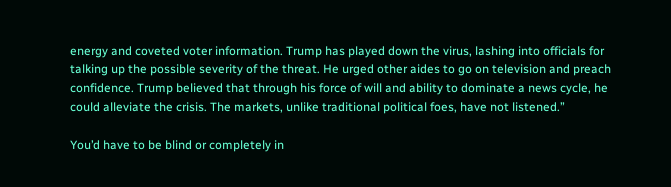energy and coveted voter information. Trump has played down the virus, lashing into officials for talking up the possible severity of the threat. He urged other aides to go on television and preach confidence. Trump believed that through his force of will and ability to dominate a news cycle, he could alleviate the crisis. The markets, unlike traditional political foes, have not listened.”

You’d have to be blind or completely in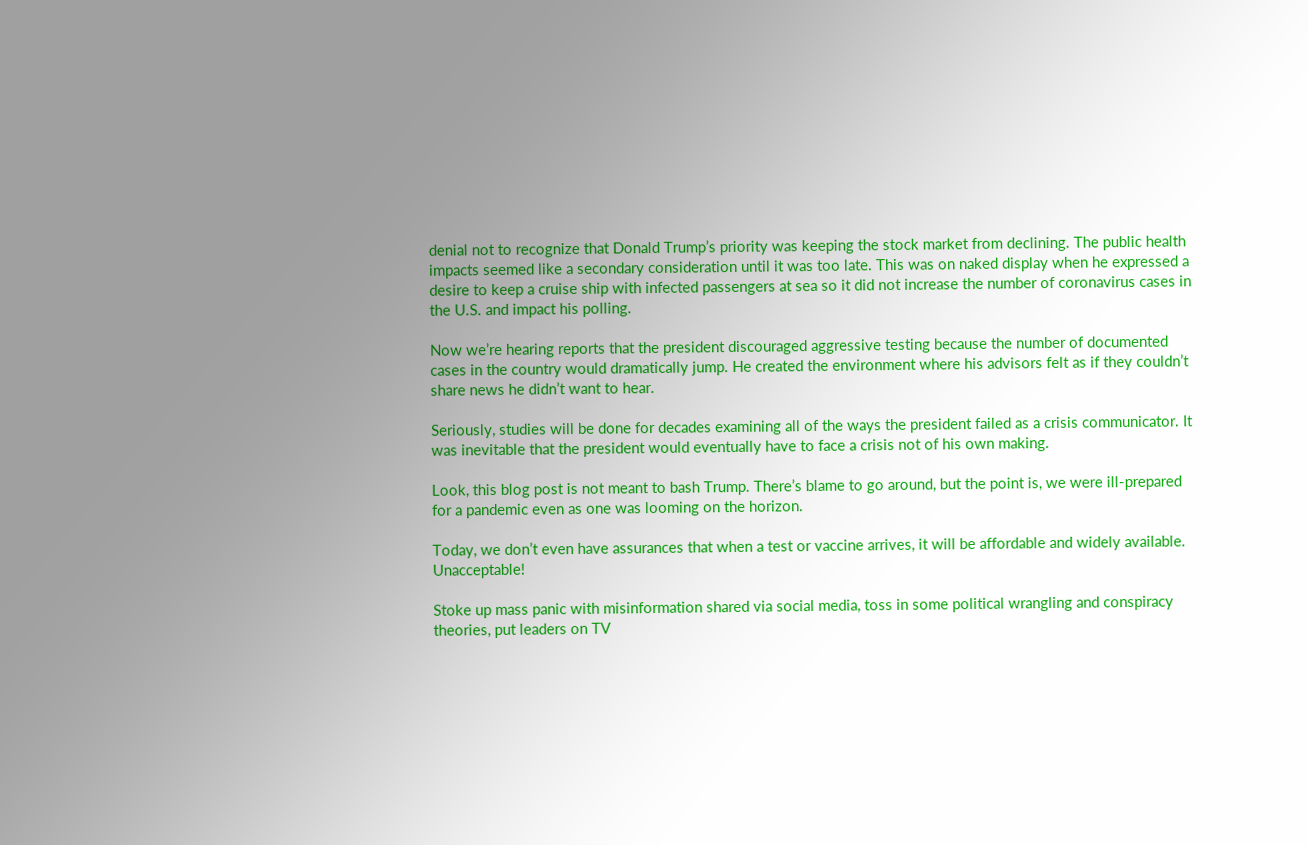denial not to recognize that Donald Trump’s priority was keeping the stock market from declining. The public health impacts seemed like a secondary consideration until it was too late. This was on naked display when he expressed a desire to keep a cruise ship with infected passengers at sea so it did not increase the number of coronavirus cases in the U.S. and impact his polling.

Now we’re hearing reports that the president discouraged aggressive testing because the number of documented cases in the country would dramatically jump. He created the environment where his advisors felt as if they couldn’t share news he didn’t want to hear.

Seriously, studies will be done for decades examining all of the ways the president failed as a crisis communicator. It was inevitable that the president would eventually have to face a crisis not of his own making.

Look, this blog post is not meant to bash Trump. There’s blame to go around, but the point is, we were ill-prepared for a pandemic even as one was looming on the horizon.

Today, we don’t even have assurances that when a test or vaccine arrives, it will be affordable and widely available. Unacceptable!

Stoke up mass panic with misinformation shared via social media, toss in some political wrangling and conspiracy theories, put leaders on TV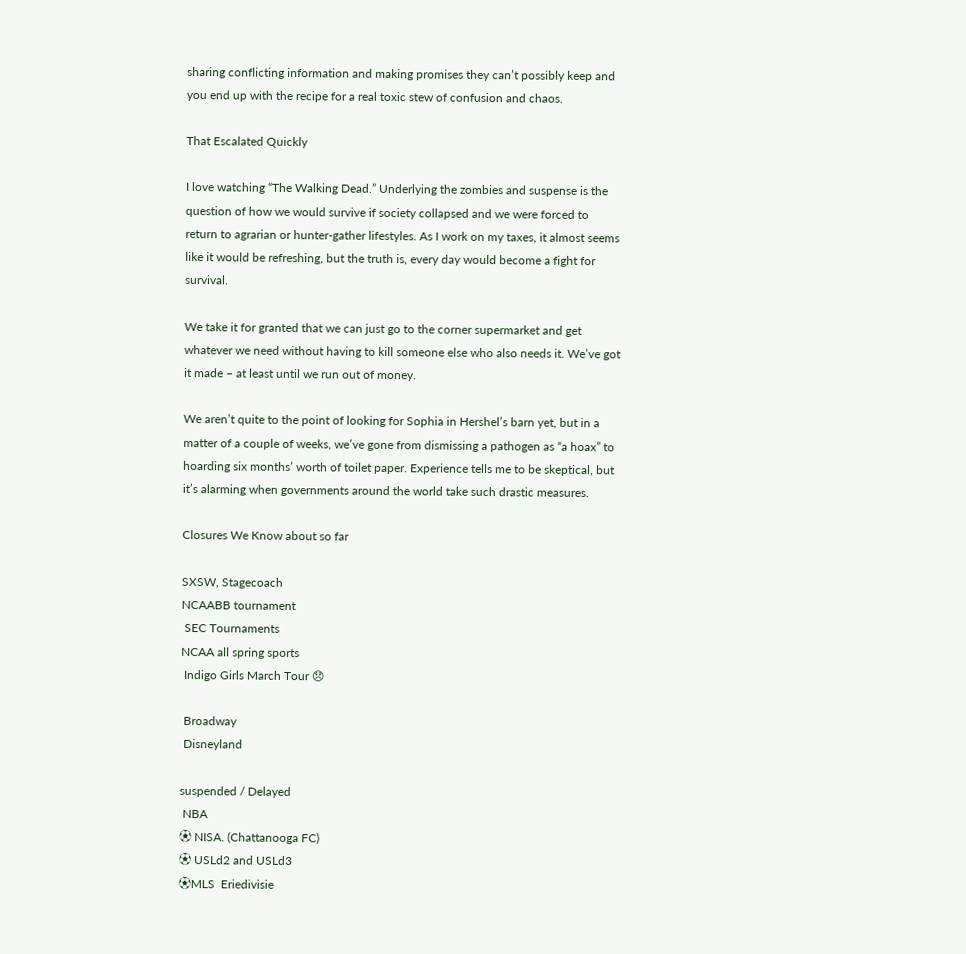sharing conflicting information and making promises they can’t possibly keep and you end up with the recipe for a real toxic stew of confusion and chaos.

That Escalated Quickly

I love watching “The Walking Dead.” Underlying the zombies and suspense is the question of how we would survive if society collapsed and we were forced to return to agrarian or hunter-gather lifestyles. As I work on my taxes, it almost seems like it would be refreshing, but the truth is, every day would become a fight for survival.

We take it for granted that we can just go to the corner supermarket and get whatever we need without having to kill someone else who also needs it. We’ve got it made – at least until we run out of money.

We aren’t quite to the point of looking for Sophia in Hershel’s barn yet, but in a matter of a couple of weeks, we’ve gone from dismissing a pathogen as “a hoax” to hoarding six months’ worth of toilet paper. Experience tells me to be skeptical, but it’s alarming when governments around the world take such drastic measures.

Closures We Know about so far

SXSW, Stagecoach
NCAABB tournament
 SEC Tournaments
NCAA all spring sports
 Indigo Girls March Tour 😞

 Broadway
 Disneyland

suspended / Delayed
 NBA
⚽ NISA. (Chattanooga FC)
⚽ USLd2 and USLd3
⚽MLS  Eriedivisie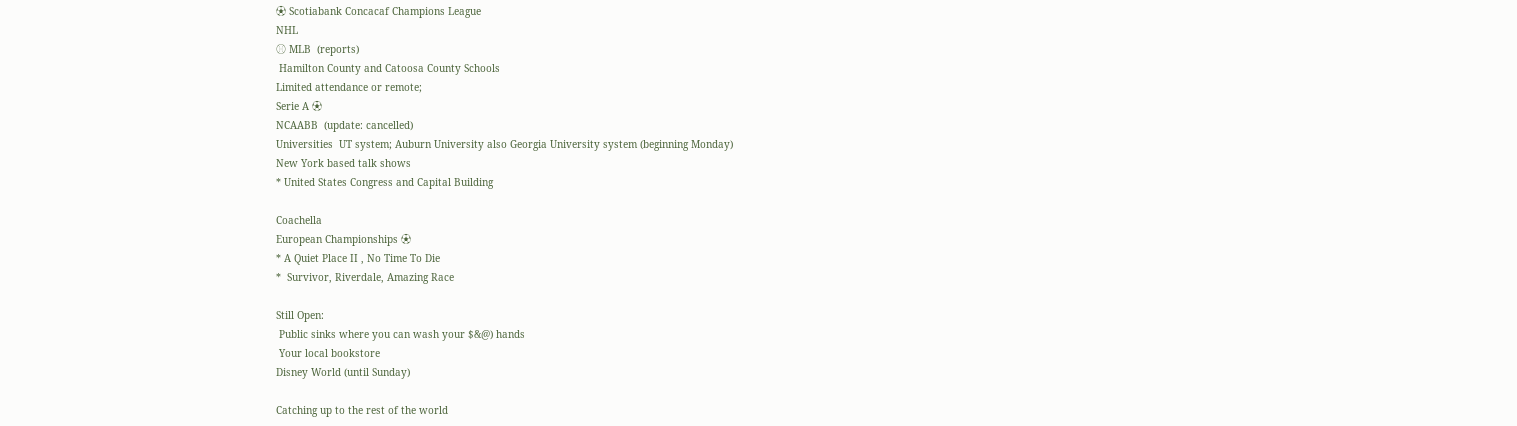⚽ Scotiabank Concacaf Champions League
NHL
⚾ MLB  (reports)
 Hamilton County and Catoosa County Schools
Limited attendance or remote;
Serie A ⚽
NCAABB  (update: cancelled)
Universities  UT system; Auburn University also Georgia University system (beginning Monday)
New York based talk shows
* United States Congress and Capital Building

Coachella
European Championships ⚽
* A Quiet Place II , No Time To Die
*  Survivor, Riverdale, Amazing Race

Still Open:
 Public sinks where you can wash your $&@) hands
 Your local bookstore
Disney World (until Sunday)

Catching up to the rest of the world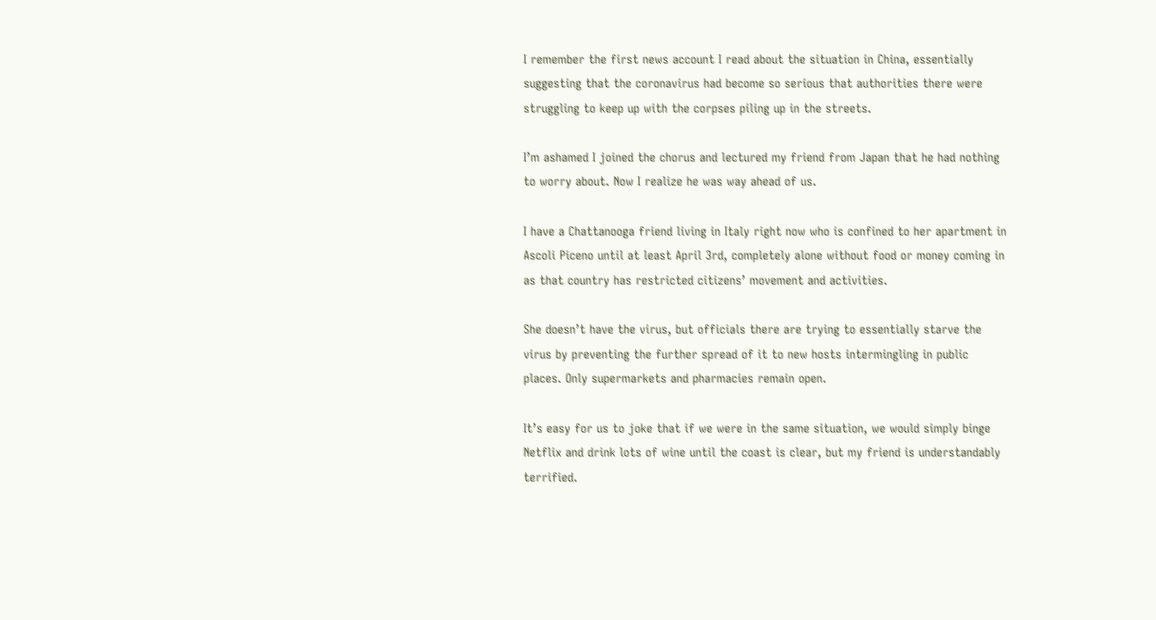I remember the first news account I read about the situation in China, essentially suggesting that the coronavirus had become so serious that authorities there were struggling to keep up with the corpses piling up in the streets.

I’m ashamed I joined the chorus and lectured my friend from Japan that he had nothing to worry about. Now I realize he was way ahead of us.

I have a Chattanooga friend living in Italy right now who is confined to her apartment in Ascoli Piceno until at least April 3rd, completely alone without food or money coming in as that country has restricted citizens’ movement and activities.

She doesn’t have the virus, but officials there are trying to essentially starve the virus by preventing the further spread of it to new hosts intermingling in public places. Only supermarkets and pharmacies remain open.

It’s easy for us to joke that if we were in the same situation, we would simply binge Netflix and drink lots of wine until the coast is clear, but my friend is understandably terrified.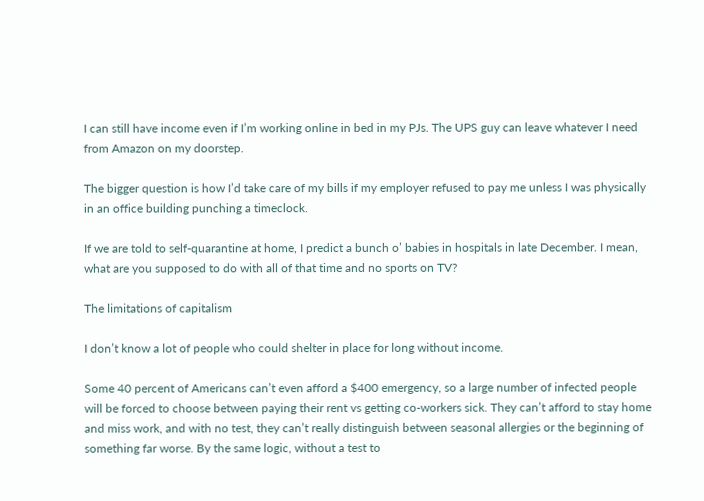I can still have income even if I’m working online in bed in my PJs. The UPS guy can leave whatever I need from Amazon on my doorstep.

The bigger question is how I’d take care of my bills if my employer refused to pay me unless I was physically in an office building punching a timeclock.

If we are told to self-quarantine at home, I predict a bunch o’ babies in hospitals in late December. I mean, what are you supposed to do with all of that time and no sports on TV?

The limitations of capitalism

I don’t know a lot of people who could shelter in place for long without income.

Some 40 percent of Americans can’t even afford a $400 emergency, so a large number of infected people will be forced to choose between paying their rent vs getting co-workers sick. They can’t afford to stay home and miss work, and with no test, they can’t really distinguish between seasonal allergies or the beginning of something far worse. By the same logic, without a test to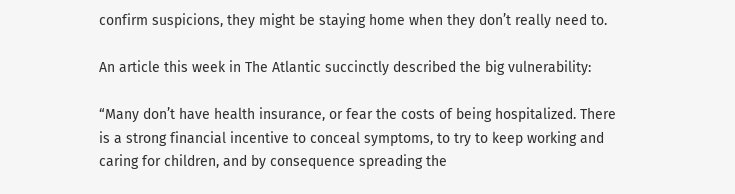confirm suspicions, they might be staying home when they don’t really need to.

An article this week in The Atlantic succinctly described the big vulnerability:

“Many don’t have health insurance, or fear the costs of being hospitalized. There is a strong financial incentive to conceal symptoms, to try to keep working and caring for children, and by consequence spreading the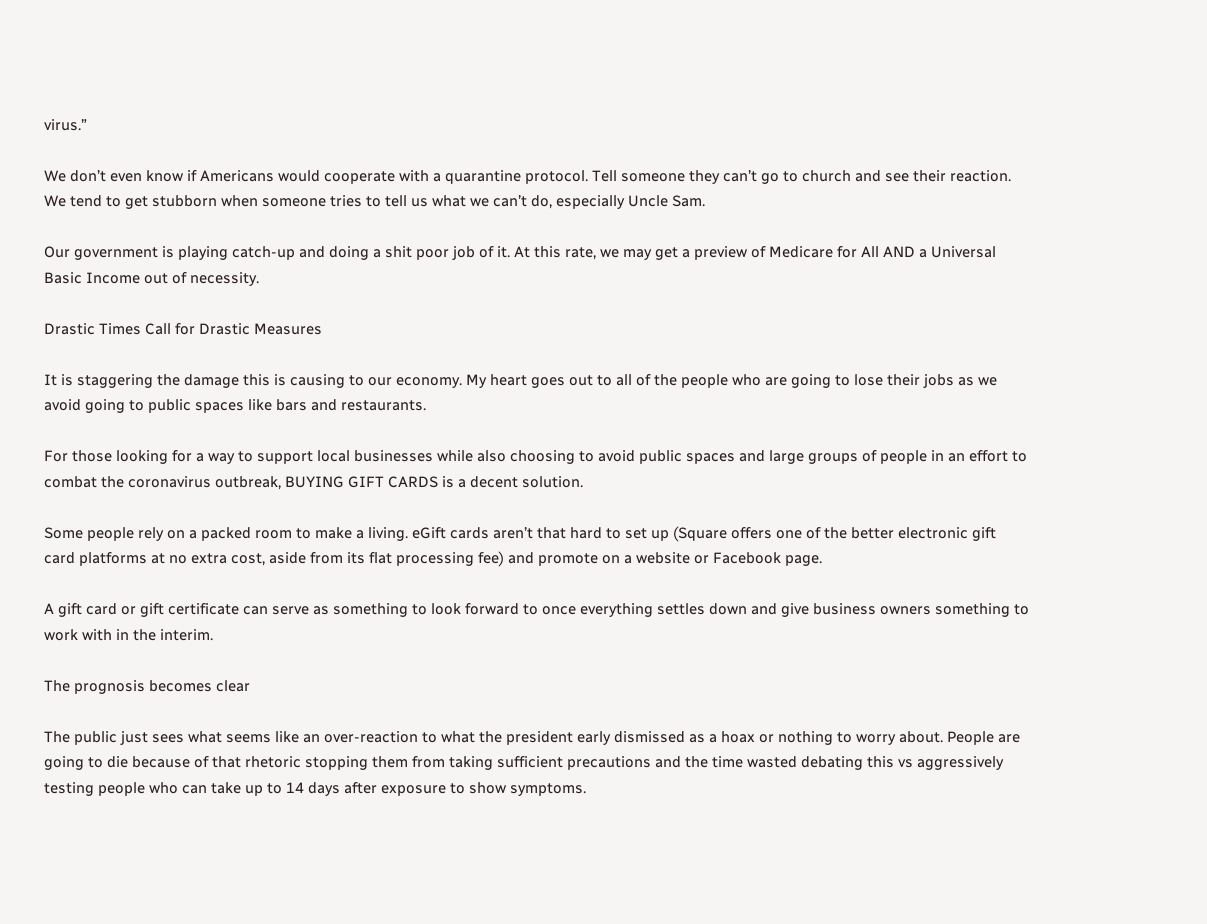virus.”

We don’t even know if Americans would cooperate with a quarantine protocol. Tell someone they can’t go to church and see their reaction. We tend to get stubborn when someone tries to tell us what we can’t do, especially Uncle Sam.

Our government is playing catch-up and doing a shit poor job of it. At this rate, we may get a preview of Medicare for All AND a Universal Basic Income out of necessity.

Drastic Times Call for Drastic Measures

It is staggering the damage this is causing to our economy. My heart goes out to all of the people who are going to lose their jobs as we avoid going to public spaces like bars and restaurants.

For those looking for a way to support local businesses while also choosing to avoid public spaces and large groups of people in an effort to combat the coronavirus outbreak, BUYING GIFT CARDS is a decent solution.

Some people rely on a packed room to make a living. eGift cards aren’t that hard to set up (Square offers one of the better electronic gift card platforms at no extra cost, aside from its flat processing fee) and promote on a website or Facebook page.

A gift card or gift certificate can serve as something to look forward to once everything settles down and give business owners something to work with in the interim.

The prognosis becomes clear

The public just sees what seems like an over-reaction to what the president early dismissed as a hoax or nothing to worry about. People are going to die because of that rhetoric stopping them from taking sufficient precautions and the time wasted debating this vs aggressively testing people who can take up to 14 days after exposure to show symptoms.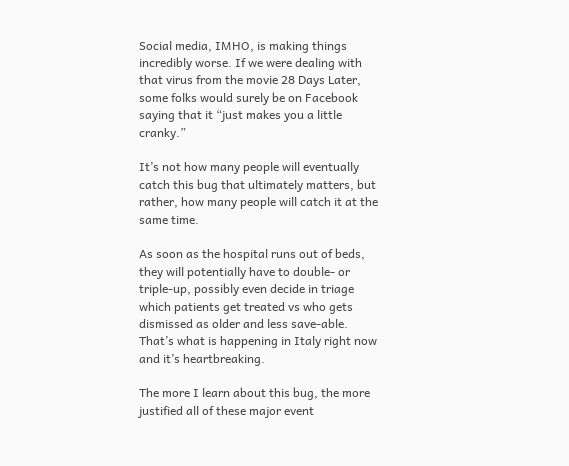Social media, IMHO, is making things incredibly worse. If we were dealing with that virus from the movie 28 Days Later, some folks would surely be on Facebook saying that it “just makes you a little cranky.”

It’s not how many people will eventually catch this bug that ultimately matters, but rather, how many people will catch it at the same time.

As soon as the hospital runs out of beds, they will potentially have to double- or triple-up, possibly even decide in triage which patients get treated vs who gets dismissed as older and less save-able. That’s what is happening in Italy right now and it’s heartbreaking.

The more I learn about this bug, the more justified all of these major event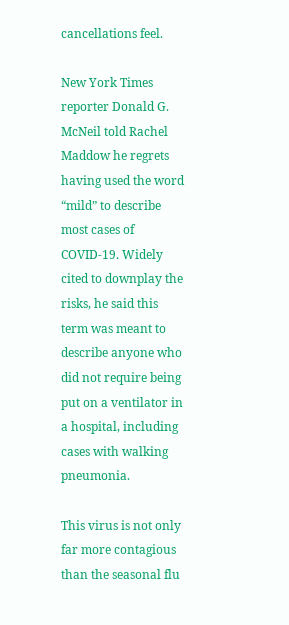cancellations feel.

New York Times reporter Donald G. McNeil told Rachel Maddow he regrets having used the word “mild” to describe most cases of COVID-19. Widely cited to downplay the risks, he said this term was meant to describe anyone who did not require being put on a ventilator in a hospital, including cases with walking pneumonia.

This virus is not only far more contagious than the seasonal flu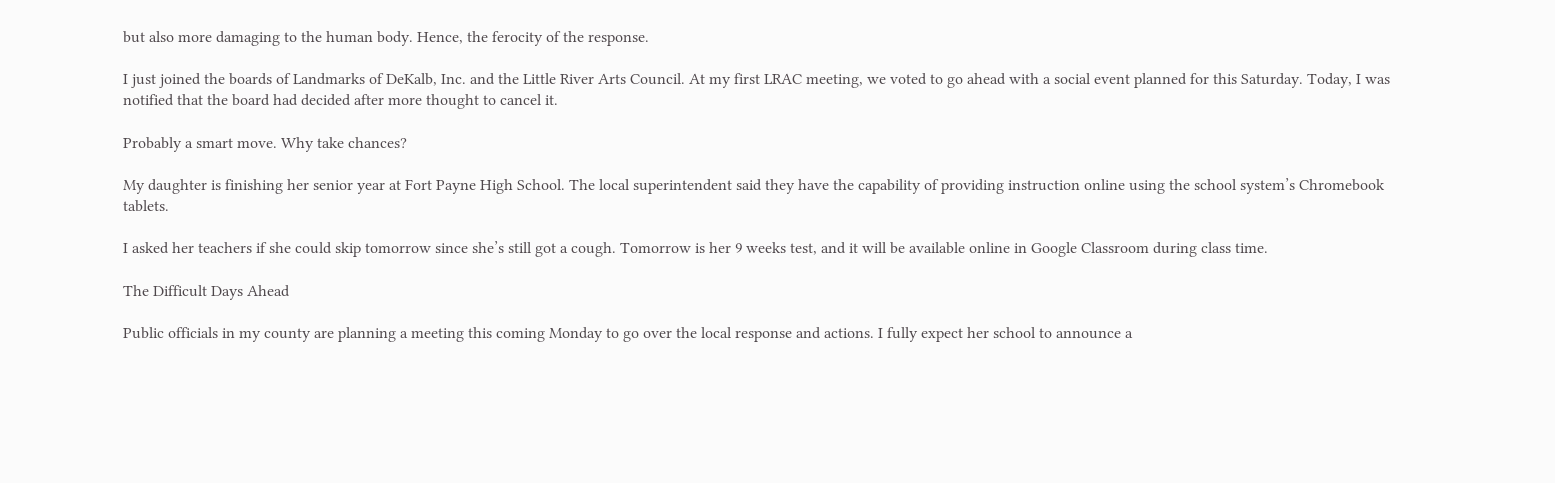but also more damaging to the human body. Hence, the ferocity of the response.

I just joined the boards of Landmarks of DeKalb, Inc. and the Little River Arts Council. At my first LRAC meeting, we voted to go ahead with a social event planned for this Saturday. Today, I was notified that the board had decided after more thought to cancel it.

Probably a smart move. Why take chances?

My daughter is finishing her senior year at Fort Payne High School. The local superintendent said they have the capability of providing instruction online using the school system’s Chromebook tablets.

I asked her teachers if she could skip tomorrow since she’s still got a cough. Tomorrow is her 9 weeks test, and it will be available online in Google Classroom during class time.

The Difficult Days Ahead

Public officials in my county are planning a meeting this coming Monday to go over the local response and actions. I fully expect her school to announce a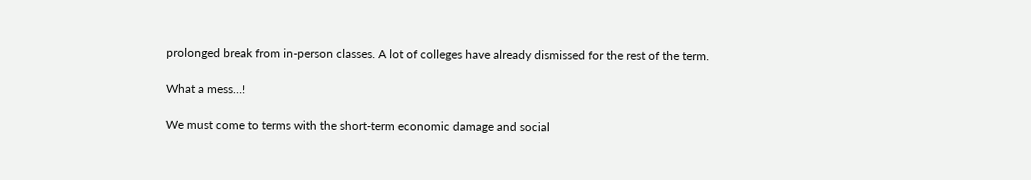prolonged break from in-person classes. A lot of colleges have already dismissed for the rest of the term.

What a mess…!

We must come to terms with the short-term economic damage and social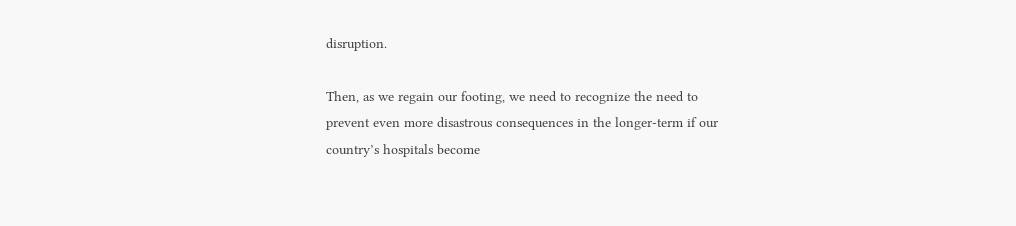disruption.

Then, as we regain our footing, we need to recognize the need to prevent even more disastrous consequences in the longer-term if our country’s hospitals become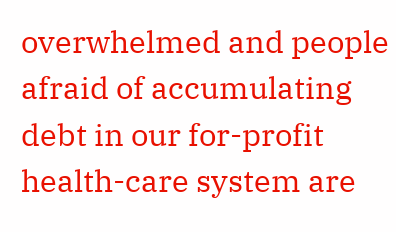overwhelmed and people afraid of accumulating debt in our for-profit health-care system are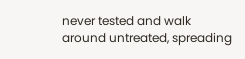never tested and walk around untreated, spreading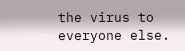the virus to everyone else.